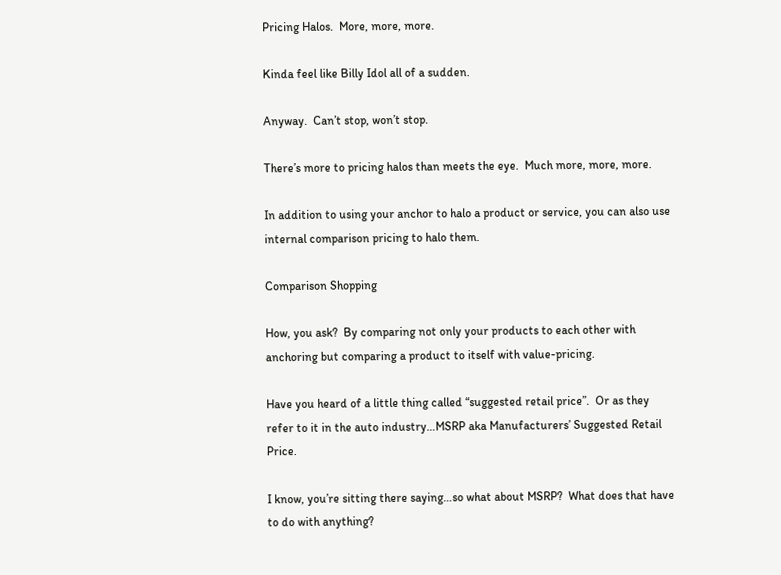Pricing Halos.  More, more, more.

Kinda feel like Billy Idol all of a sudden.

Anyway.  Can’t stop, won’t stop.

There’s more to pricing halos than meets the eye.  Much more, more, more.

In addition to using your anchor to halo a product or service, you can also use internal comparison pricing to halo them.

Comparison Shopping

How, you ask?  By comparing not only your products to each other with anchoring but comparing a product to itself with value-pricing.

Have you heard of a little thing called “suggested retail price”.  Or as they refer to it in the auto industry…MSRP aka Manufacturers’ Suggested Retail Price.

I know, you’re sitting there saying…so what about MSRP?  What does that have to do with anything?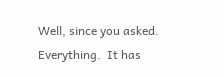Well, since you asked.  Everything.  It has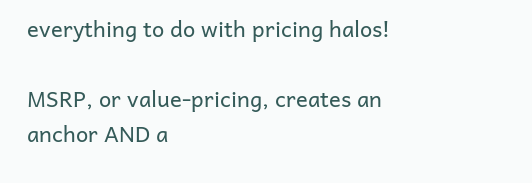everything to do with pricing halos!

MSRP, or value-pricing, creates an anchor AND a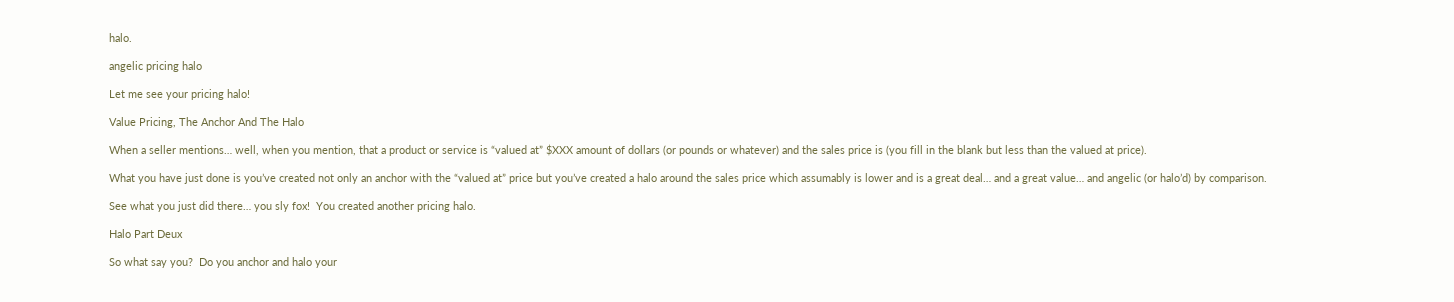halo.

angelic pricing halo

Let me see your pricing halo!

Value Pricing, The Anchor And The Halo

When a seller mentions… well, when you mention, that a product or service is “valued at” $XXX amount of dollars (or pounds or whatever) and the sales price is (you fill in the blank but less than the valued at price).

What you have just done is you’ve created not only an anchor with the “valued at” price but you’ve created a halo around the sales price which assumably is lower and is a great deal… and a great value… and angelic (or halo’d) by comparison.

See what you just did there… you sly fox!  You created another pricing halo.

Halo Part Deux

So what say you?  Do you anchor and halo your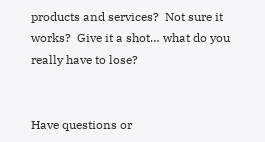products and services?  Not sure it works?  Give it a shot… what do you really have to lose?


Have questions or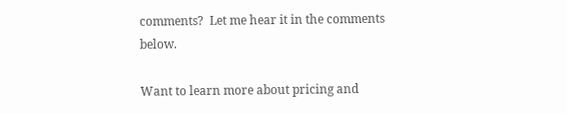comments?  Let me hear it in the comments below.

Want to learn more about pricing and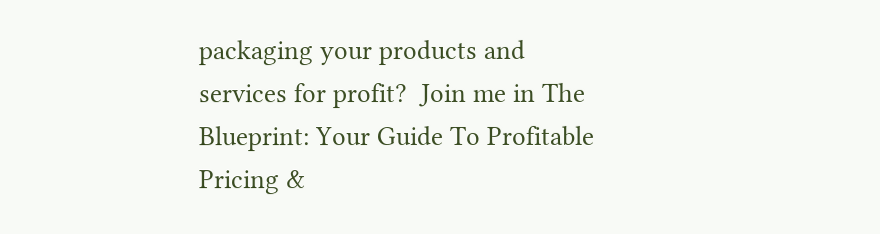packaging your products and services for profit?  Join me in The Blueprint: Your Guide To Profitable Pricing &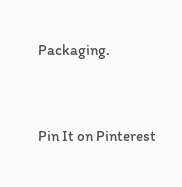Packaging.



Pin It on Pinterest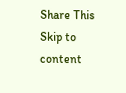Share This
Skip to content